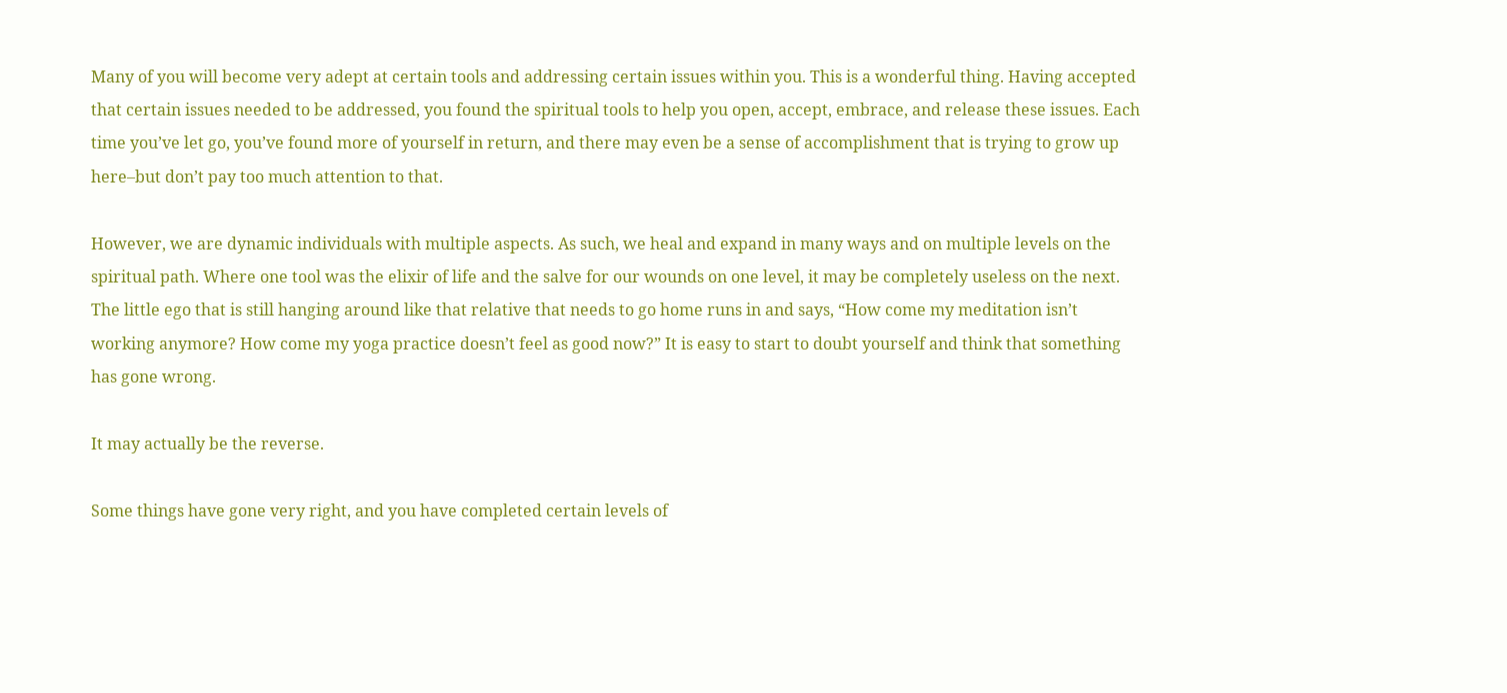Many of you will become very adept at certain tools and addressing certain issues within you. This is a wonderful thing. Having accepted that certain issues needed to be addressed, you found the spiritual tools to help you open, accept, embrace, and release these issues. Each time you’ve let go, you’ve found more of yourself in return, and there may even be a sense of accomplishment that is trying to grow up here–but don’t pay too much attention to that.

However, we are dynamic individuals with multiple aspects. As such, we heal and expand in many ways and on multiple levels on the spiritual path. Where one tool was the elixir of life and the salve for our wounds on one level, it may be completely useless on the next. The little ego that is still hanging around like that relative that needs to go home runs in and says, “How come my meditation isn’t working anymore? How come my yoga practice doesn’t feel as good now?” It is easy to start to doubt yourself and think that something has gone wrong.

It may actually be the reverse.

Some things have gone very right, and you have completed certain levels of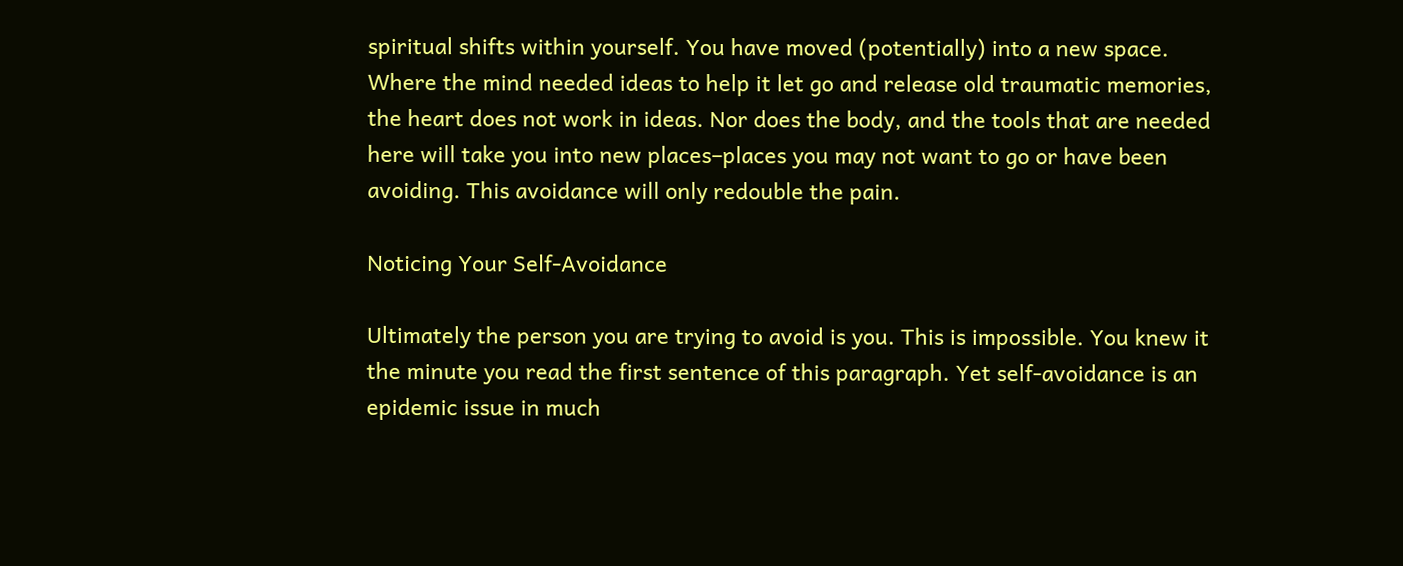spiritual shifts within yourself. You have moved (potentially) into a new space. Where the mind needed ideas to help it let go and release old traumatic memories, the heart does not work in ideas. Nor does the body, and the tools that are needed here will take you into new places–places you may not want to go or have been avoiding. This avoidance will only redouble the pain.

Noticing Your Self-Avoidance

Ultimately the person you are trying to avoid is you. This is impossible. You knew it the minute you read the first sentence of this paragraph. Yet self-avoidance is an epidemic issue in much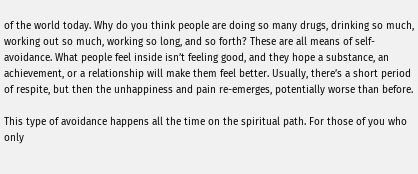of the world today. Why do you think people are doing so many drugs, drinking so much, working out so much, working so long, and so forth? These are all means of self-avoidance. What people feel inside isn’t feeling good, and they hope a substance, an achievement, or a relationship will make them feel better. Usually, there’s a short period of respite, but then the unhappiness and pain re-emerges, potentially worse than before.

This type of avoidance happens all the time on the spiritual path. For those of you who only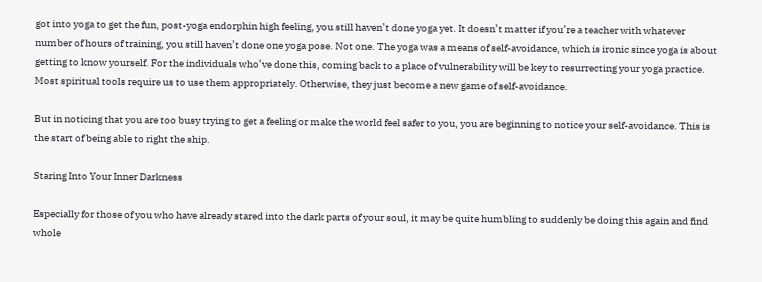got into yoga to get the fun, post-yoga endorphin high feeling, you still haven’t done yoga yet. It doesn’t matter if you’re a teacher with whatever number of hours of training, you still haven’t done one yoga pose. Not one. The yoga was a means of self-avoidance, which is ironic since yoga is about getting to know yourself. For the individuals who’ve done this, coming back to a place of vulnerability will be key to resurrecting your yoga practice. Most spiritual tools require us to use them appropriately. Otherwise, they just become a new game of self-avoidance.

But in noticing that you are too busy trying to get a feeling or make the world feel safer to you, you are beginning to notice your self-avoidance. This is the start of being able to right the ship.

Staring Into Your Inner Darkness

Especially for those of you who have already stared into the dark parts of your soul, it may be quite humbling to suddenly be doing this again and find whole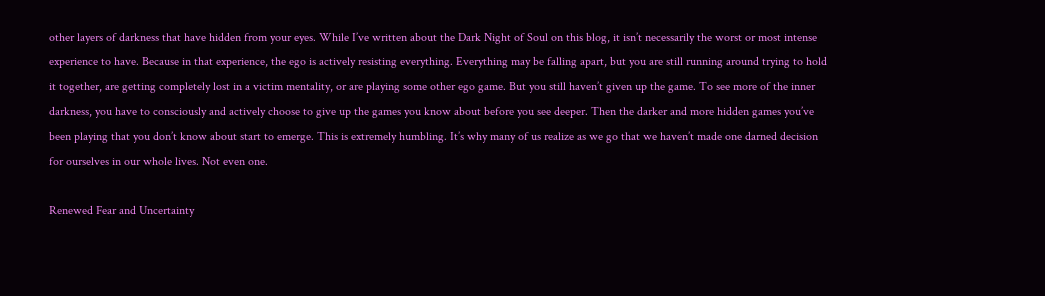other layers of darkness that have hidden from your eyes. While I’ve written about the Dark Night of Soul on this blog, it isn’t necessarily the worst or most intense experience to have. Because in that experience, the ego is actively resisting everything. Everything may be falling apart, but you are still running around trying to hold it together, are getting completely lost in a victim mentality, or are playing some other ego game. But you still haven’t given up the game. To see more of the inner darkness, you have to consciously and actively choose to give up the games you know about before you see deeper. Then the darker and more hidden games you’ve been playing that you don’t know about start to emerge. This is extremely humbling. It’s why many of us realize as we go that we haven’t made one darned decision for ourselves in our whole lives. Not even one.

Renewed Fear and Uncertainty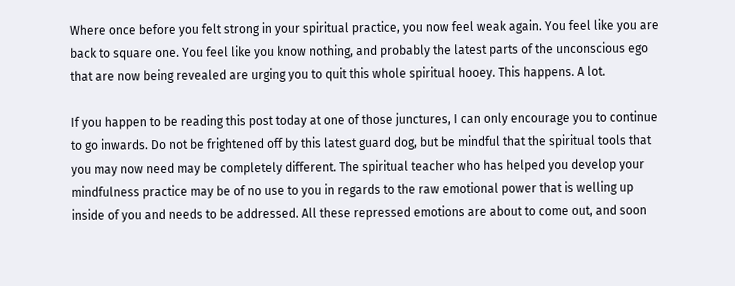Where once before you felt strong in your spiritual practice, you now feel weak again. You feel like you are back to square one. You feel like you know nothing, and probably the latest parts of the unconscious ego that are now being revealed are urging you to quit this whole spiritual hooey. This happens. A lot.

If you happen to be reading this post today at one of those junctures, I can only encourage you to continue to go inwards. Do not be frightened off by this latest guard dog, but be mindful that the spiritual tools that you may now need may be completely different. The spiritual teacher who has helped you develop your mindfulness practice may be of no use to you in regards to the raw emotional power that is welling up inside of you and needs to be addressed. All these repressed emotions are about to come out, and soon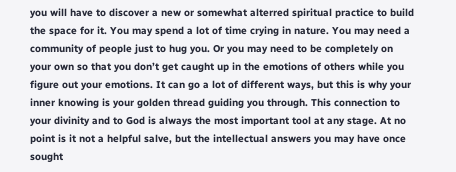you will have to discover a new or somewhat alterred spiritual practice to build the space for it. You may spend a lot of time crying in nature. You may need a community of people just to hug you. Or you may need to be completely on your own so that you don’t get caught up in the emotions of others while you figure out your emotions. It can go a lot of different ways, but this is why your inner knowing is your golden thread guiding you through. This connection to your divinity and to God is always the most important tool at any stage. At no point is it not a helpful salve, but the intellectual answers you may have once sought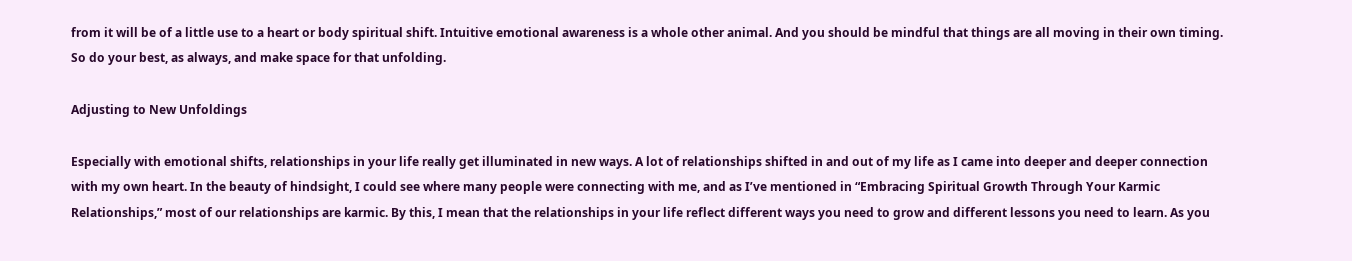from it will be of a little use to a heart or body spiritual shift. Intuitive emotional awareness is a whole other animal. And you should be mindful that things are all moving in their own timing. So do your best, as always, and make space for that unfolding.

Adjusting to New Unfoldings

Especially with emotional shifts, relationships in your life really get illuminated in new ways. A lot of relationships shifted in and out of my life as I came into deeper and deeper connection with my own heart. In the beauty of hindsight, I could see where many people were connecting with me, and as I’ve mentioned in “Embracing Spiritual Growth Through Your Karmic Relationships,” most of our relationships are karmic. By this, I mean that the relationships in your life reflect different ways you need to grow and different lessons you need to learn. As you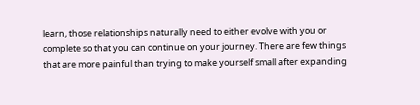learn, those relationships naturally need to either evolve with you or complete so that you can continue on your journey. There are few things that are more painful than trying to make yourself small after expanding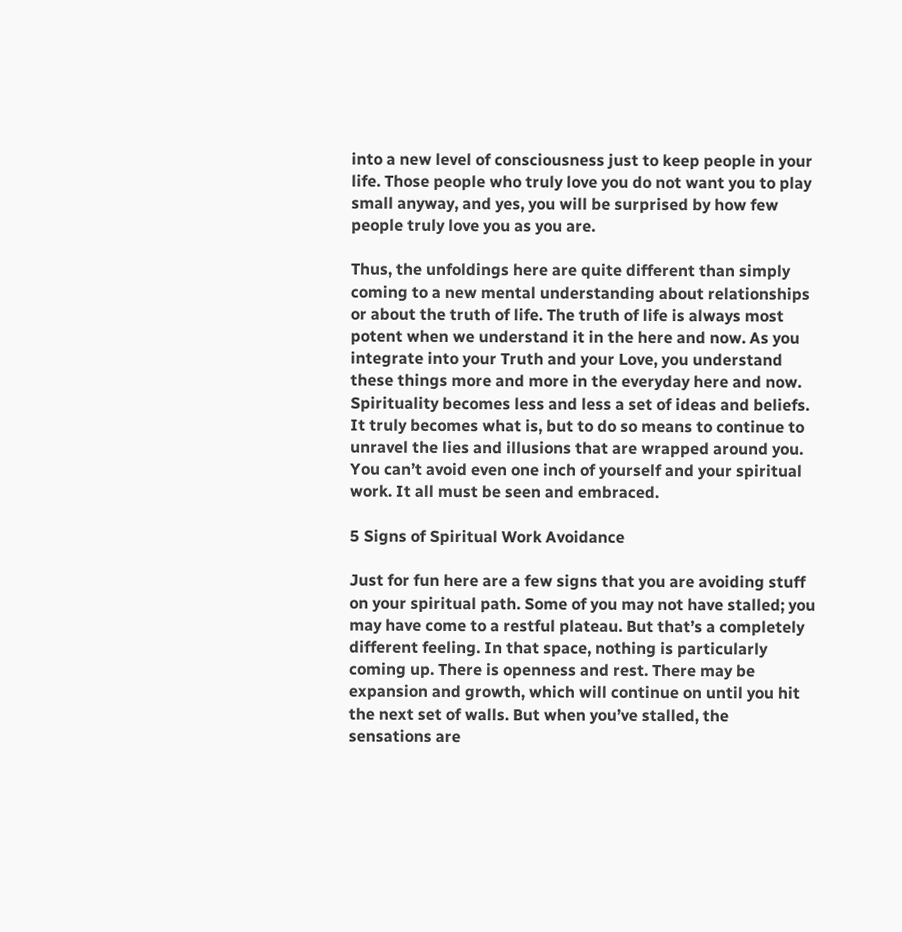into a new level of consciousness just to keep people in your life. Those people who truly love you do not want you to play small anyway, and yes, you will be surprised by how few people truly love you as you are.

Thus, the unfoldings here are quite different than simply coming to a new mental understanding about relationships or about the truth of life. The truth of life is always most potent when we understand it in the here and now. As you integrate into your Truth and your Love, you understand these things more and more in the everyday here and now. Spirituality becomes less and less a set of ideas and beliefs. It truly becomes what is, but to do so means to continue to unravel the lies and illusions that are wrapped around you. You can’t avoid even one inch of yourself and your spiritual work. It all must be seen and embraced.

5 Signs of Spiritual Work Avoidance

Just for fun here are a few signs that you are avoiding stuff on your spiritual path. Some of you may not have stalled; you may have come to a restful plateau. But that’s a completely different feeling. In that space, nothing is particularly coming up. There is openness and rest. There may be expansion and growth, which will continue on until you hit the next set of walls. But when you’ve stalled, the sensations are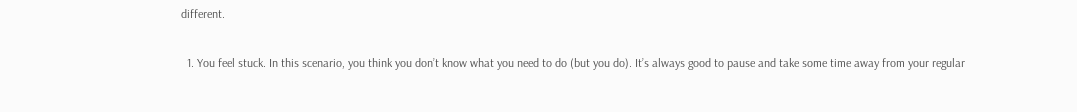different.

  1. You feel stuck. In this scenario, you think you don’t know what you need to do (but you do). It’s always good to pause and take some time away from your regular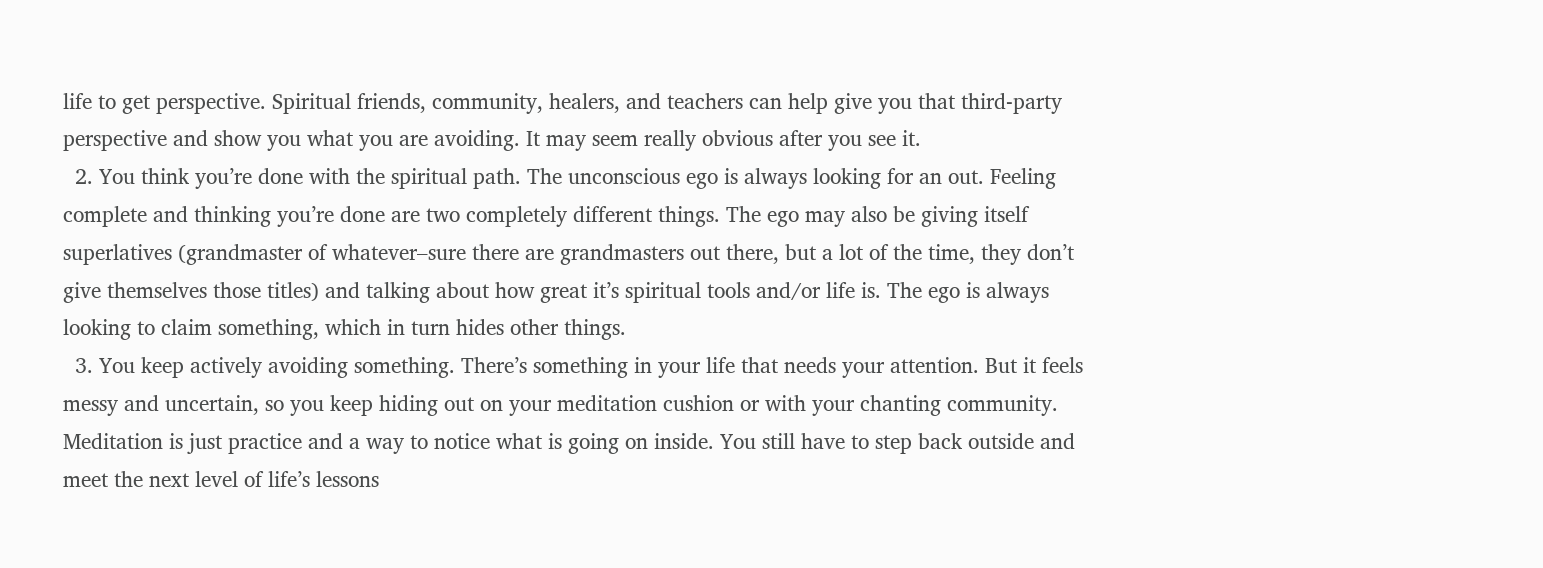life to get perspective. Spiritual friends, community, healers, and teachers can help give you that third-party perspective and show you what you are avoiding. It may seem really obvious after you see it.
  2. You think you’re done with the spiritual path. The unconscious ego is always looking for an out. Feeling complete and thinking you’re done are two completely different things. The ego may also be giving itself superlatives (grandmaster of whatever–sure there are grandmasters out there, but a lot of the time, they don’t give themselves those titles) and talking about how great it’s spiritual tools and/or life is. The ego is always looking to claim something, which in turn hides other things.
  3. You keep actively avoiding something. There’s something in your life that needs your attention. But it feels messy and uncertain, so you keep hiding out on your meditation cushion or with your chanting community. Meditation is just practice and a way to notice what is going on inside. You still have to step back outside and meet the next level of life’s lessons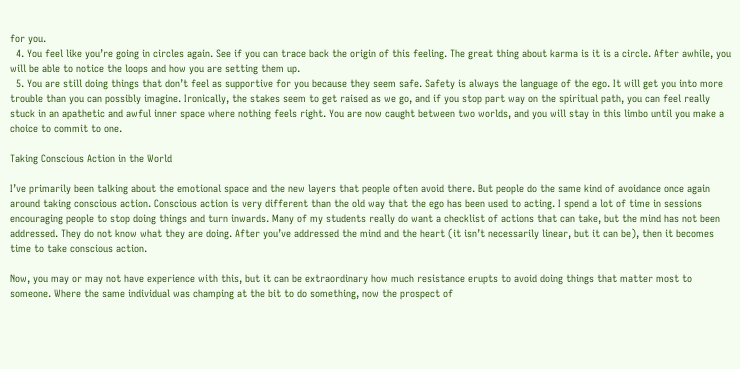for you.
  4. You feel like you’re going in circles again. See if you can trace back the origin of this feeling. The great thing about karma is it is a circle. After awhile, you will be able to notice the loops and how you are setting them up.
  5. You are still doing things that don’t feel as supportive for you because they seem safe. Safety is always the language of the ego. It will get you into more trouble than you can possibly imagine. Ironically, the stakes seem to get raised as we go, and if you stop part way on the spiritual path, you can feel really stuck in an apathetic and awful inner space where nothing feels right. You are now caught between two worlds, and you will stay in this limbo until you make a choice to commit to one.

Taking Conscious Action in the World

I’ve primarily been talking about the emotional space and the new layers that people often avoid there. But people do the same kind of avoidance once again around taking conscious action. Conscious action is very different than the old way that the ego has been used to acting. I spend a lot of time in sessions encouraging people to stop doing things and turn inwards. Many of my students really do want a checklist of actions that can take, but the mind has not been addressed. They do not know what they are doing. After you’ve addressed the mind and the heart (it isn’t necessarily linear, but it can be), then it becomes time to take conscious action.

Now, you may or may not have experience with this, but it can be extraordinary how much resistance erupts to avoid doing things that matter most to someone. Where the same individual was champing at the bit to do something, now the prospect of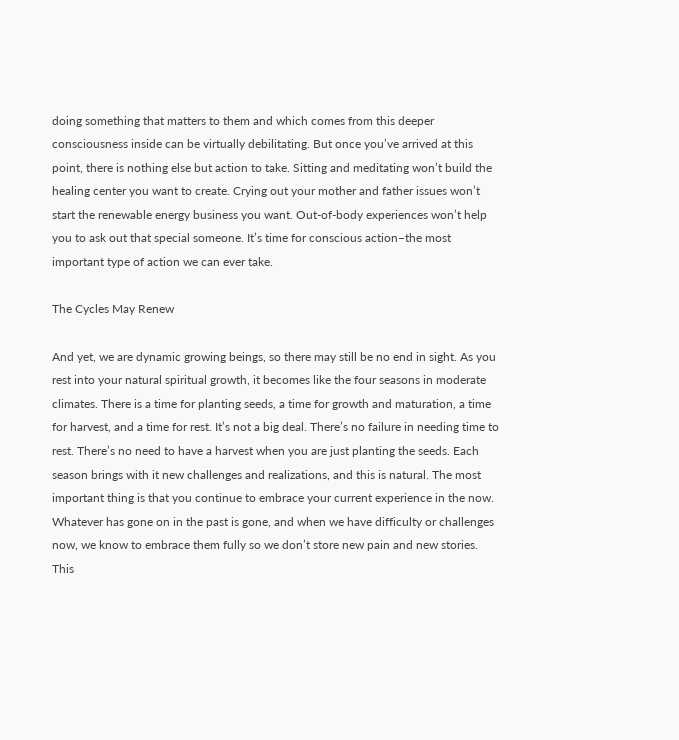doing something that matters to them and which comes from this deeper consciousness inside can be virtually debilitating. But once you’ve arrived at this point, there is nothing else but action to take. Sitting and meditating won’t build the healing center you want to create. Crying out your mother and father issues won’t start the renewable energy business you want. Out-of-body experiences won’t help you to ask out that special someone. It’s time for conscious action–the most important type of action we can ever take.

The Cycles May Renew

And yet, we are dynamic growing beings, so there may still be no end in sight. As you rest into your natural spiritual growth, it becomes like the four seasons in moderate climates. There is a time for planting seeds, a time for growth and maturation, a time for harvest, and a time for rest. It’s not a big deal. There’s no failure in needing time to rest. There’s no need to have a harvest when you are just planting the seeds. Each season brings with it new challenges and realizations, and this is natural. The most important thing is that you continue to embrace your current experience in the now. Whatever has gone on in the past is gone, and when we have difficulty or challenges now, we know to embrace them fully so we don’t store new pain and new stories. This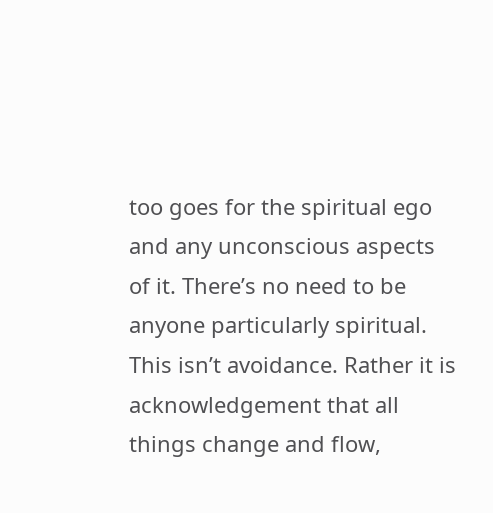too goes for the spiritual ego and any unconscious aspects of it. There’s no need to be anyone particularly spiritual. This isn’t avoidance. Rather it is acknowledgement that all things change and flow,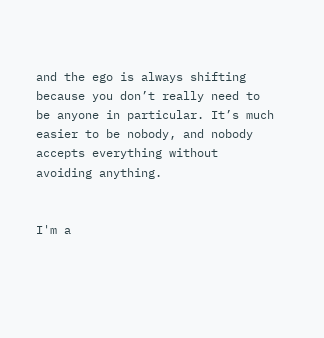and the ego is always shifting because you don’t really need to be anyone in particular. It’s much easier to be nobody, and nobody accepts everything without avoiding anything.


I'm a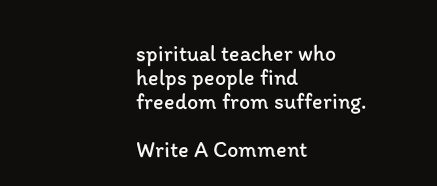spiritual teacher who helps people find freedom from suffering.

Write A Comment